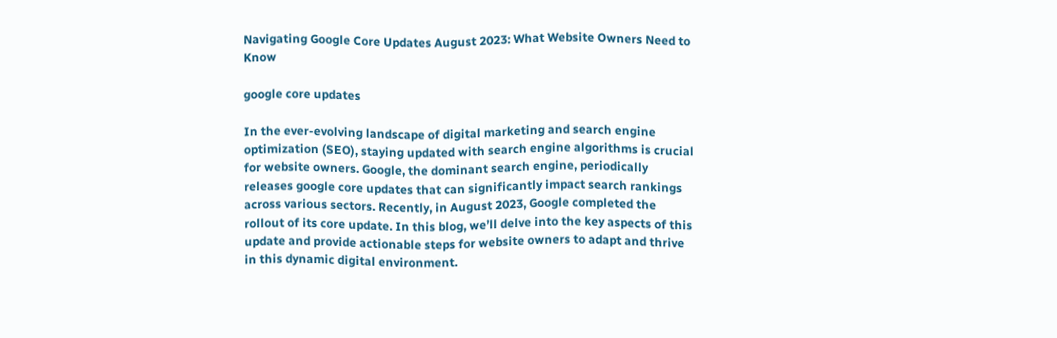Navigating Google Core Updates August 2023: What Website Owners Need to Know

google core updates

In the ever-evolving landscape of digital marketing and search engine optimization (SEO), staying updated with search engine algorithms is crucial for website owners. Google, the dominant search engine, periodically releases google core updates that can significantly impact search rankings across various sectors. Recently, in August 2023, Google completed the rollout of its core update. In this blog, we’ll delve into the key aspects of this update and provide actionable steps for website owners to adapt and thrive in this dynamic digital environment.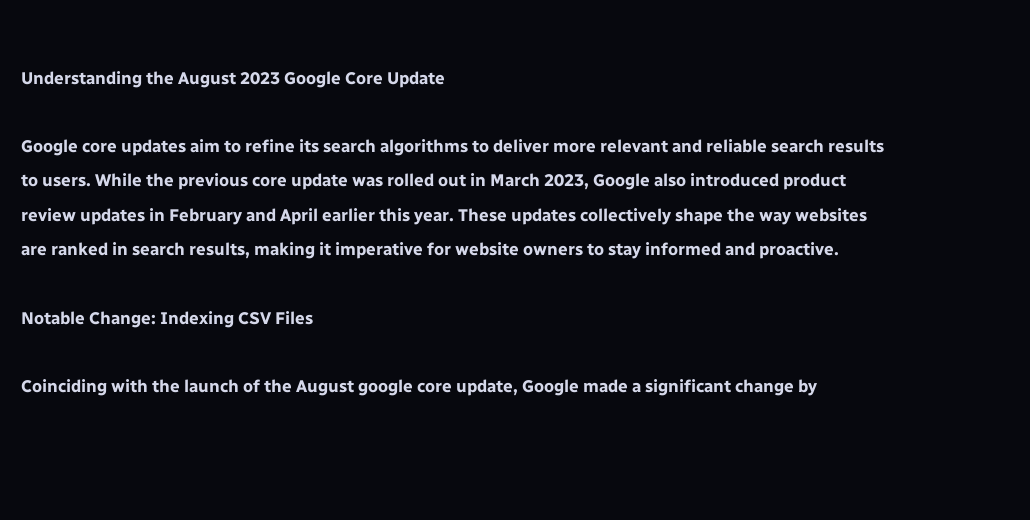Understanding the August 2023 Google Core Update

Google core updates aim to refine its search algorithms to deliver more relevant and reliable search results to users. While the previous core update was rolled out in March 2023, Google also introduced product review updates in February and April earlier this year. These updates collectively shape the way websites are ranked in search results, making it imperative for website owners to stay informed and proactive.

Notable Change: Indexing CSV Files

Coinciding with the launch of the August google core update, Google made a significant change by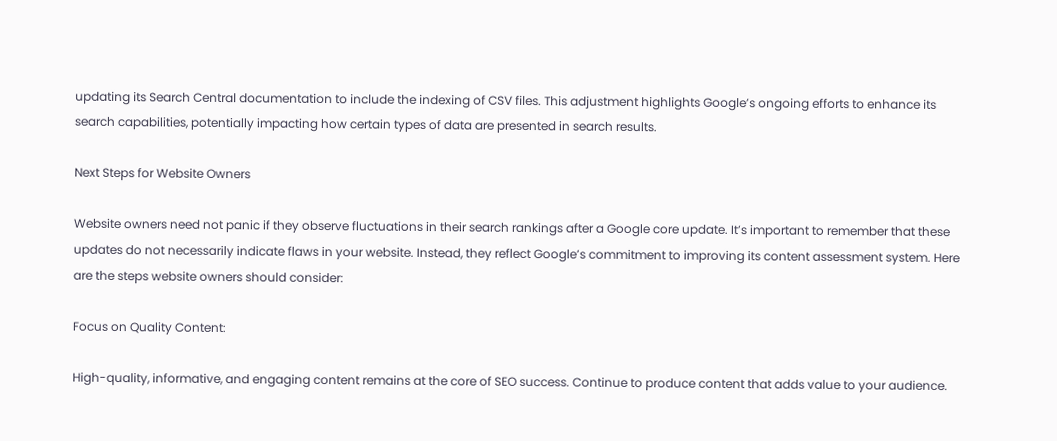updating its Search Central documentation to include the indexing of CSV files. This adjustment highlights Google’s ongoing efforts to enhance its search capabilities, potentially impacting how certain types of data are presented in search results.

Next Steps for Website Owners

Website owners need not panic if they observe fluctuations in their search rankings after a Google core update. It’s important to remember that these updates do not necessarily indicate flaws in your website. Instead, they reflect Google’s commitment to improving its content assessment system. Here are the steps website owners should consider:

Focus on Quality Content:

High-quality, informative, and engaging content remains at the core of SEO success. Continue to produce content that adds value to your audience.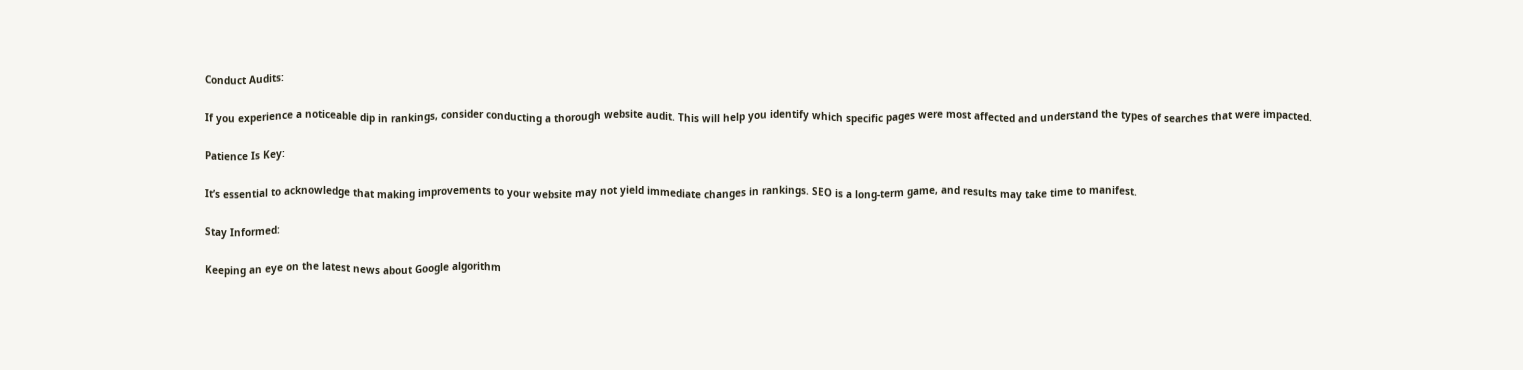Conduct Audits:

If you experience a noticeable dip in rankings, consider conducting a thorough website audit. This will help you identify which specific pages were most affected and understand the types of searches that were impacted.

Patience Is Key:

It’s essential to acknowledge that making improvements to your website may not yield immediate changes in rankings. SEO is a long-term game, and results may take time to manifest.

Stay Informed:

Keeping an eye on the latest news about Google algorithm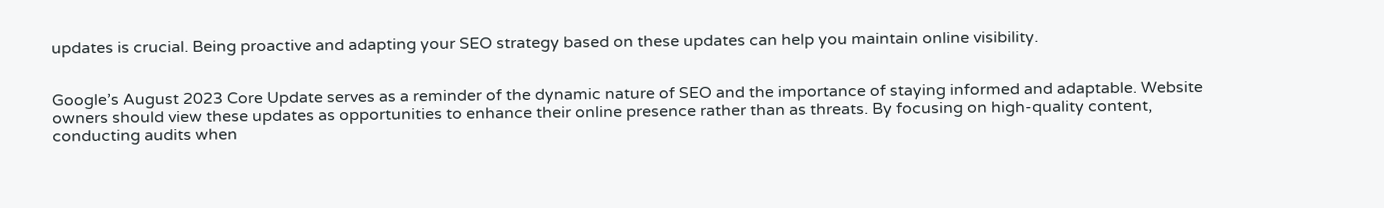updates is crucial. Being proactive and adapting your SEO strategy based on these updates can help you maintain online visibility.


Google’s August 2023 Core Update serves as a reminder of the dynamic nature of SEO and the importance of staying informed and adaptable. Website owners should view these updates as opportunities to enhance their online presence rather than as threats. By focusing on high-quality content, conducting audits when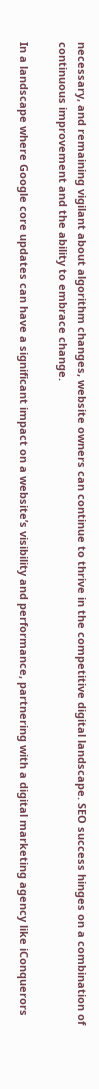necessary, and remaining vigilant about algorithm changes, website owners can continue to thrive in the competitive digital landscape. SEO success hinges on a combination of continuous improvement and the ability to embrace change.

In a landscape where Google core updates can have a significant impact on a website’s visibility and performance, partnering with a digital marketing agency like iConquerors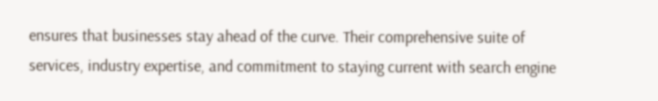ensures that businesses stay ahead of the curve. Their comprehensive suite of services, industry expertise, and commitment to staying current with search engine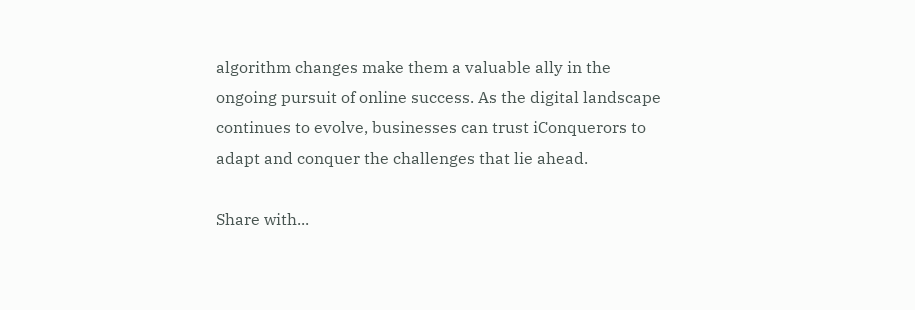algorithm changes make them a valuable ally in the ongoing pursuit of online success. As the digital landscape continues to evolve, businesses can trust iConquerors to adapt and conquer the challenges that lie ahead.

Share with...